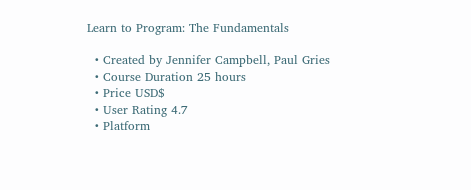Learn to Program: The Fundamentals

  • Created by Jennifer Campbell, Paul Gries
  • Course Duration 25 hours
  • Price USD$
  • User Rating 4.7
  • Platform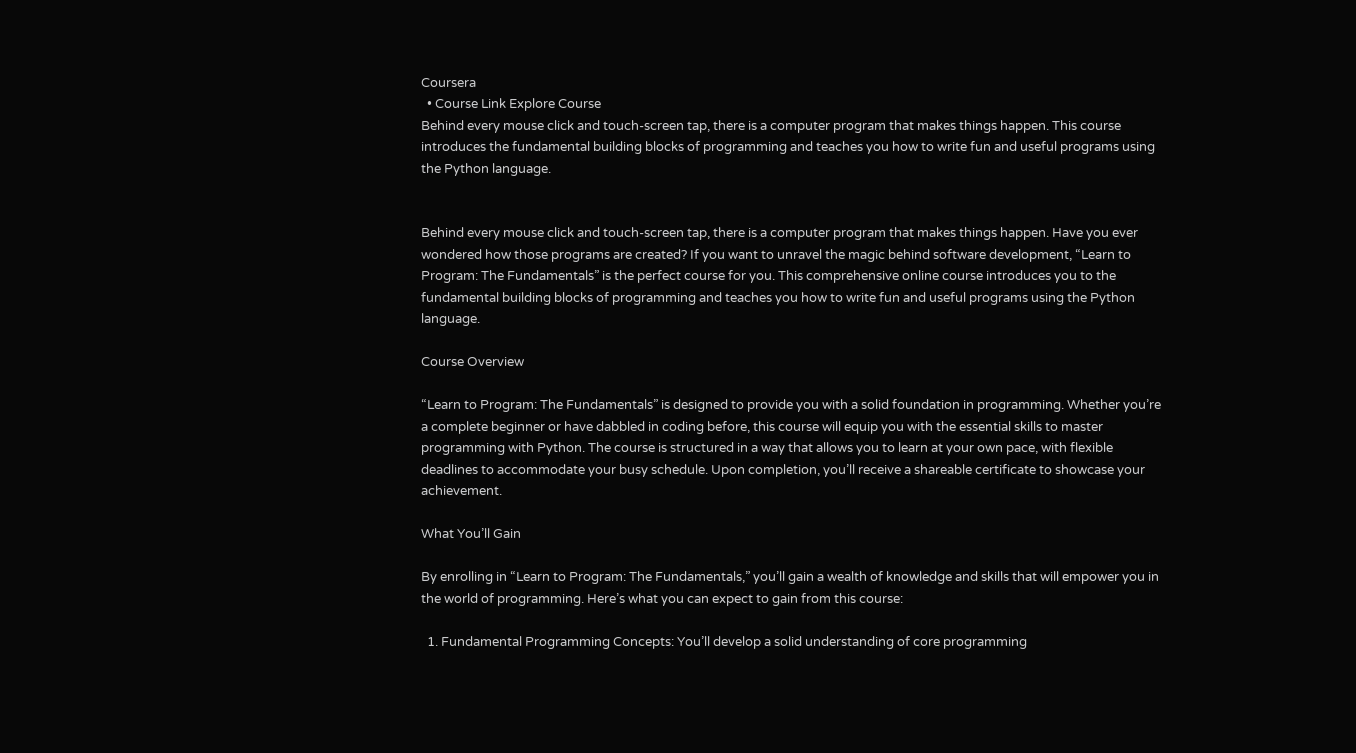Coursera
  • Course Link Explore Course
Behind every mouse click and touch-screen tap, there is a computer program that makes things happen. This course introduces the fundamental building blocks of programming and teaches you how to write fun and useful programs using the Python language.


Behind every mouse click and touch-screen tap, there is a computer program that makes things happen. Have you ever wondered how those programs are created? If you want to unravel the magic behind software development, “Learn to Program: The Fundamentals” is the perfect course for you. This comprehensive online course introduces you to the fundamental building blocks of programming and teaches you how to write fun and useful programs using the Python language.

Course Overview

“Learn to Program: The Fundamentals” is designed to provide you with a solid foundation in programming. Whether you’re a complete beginner or have dabbled in coding before, this course will equip you with the essential skills to master programming with Python. The course is structured in a way that allows you to learn at your own pace, with flexible deadlines to accommodate your busy schedule. Upon completion, you’ll receive a shareable certificate to showcase your achievement.

What You’ll Gain

By enrolling in “Learn to Program: The Fundamentals,” you’ll gain a wealth of knowledge and skills that will empower you in the world of programming. Here’s what you can expect to gain from this course:

  1. Fundamental Programming Concepts: You’ll develop a solid understanding of core programming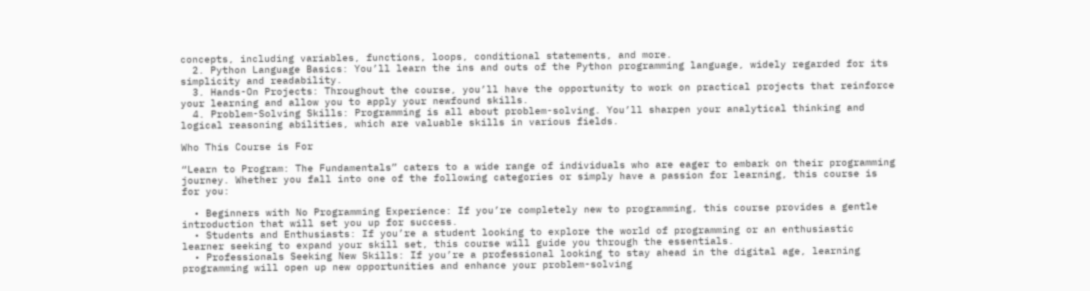concepts, including variables, functions, loops, conditional statements, and more.
  2. Python Language Basics: You’ll learn the ins and outs of the Python programming language, widely regarded for its simplicity and readability.
  3. Hands-On Projects: Throughout the course, you’ll have the opportunity to work on practical projects that reinforce your learning and allow you to apply your newfound skills.
  4. Problem-Solving Skills: Programming is all about problem-solving. You’ll sharpen your analytical thinking and logical reasoning abilities, which are valuable skills in various fields.

Who This Course is For

“Learn to Program: The Fundamentals” caters to a wide range of individuals who are eager to embark on their programming journey. Whether you fall into one of the following categories or simply have a passion for learning, this course is for you:

  • Beginners with No Programming Experience: If you’re completely new to programming, this course provides a gentle introduction that will set you up for success.
  • Students and Enthusiasts: If you’re a student looking to explore the world of programming or an enthusiastic learner seeking to expand your skill set, this course will guide you through the essentials.
  • Professionals Seeking New Skills: If you’re a professional looking to stay ahead in the digital age, learning programming will open up new opportunities and enhance your problem-solving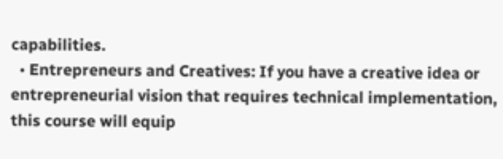capabilities.
  • Entrepreneurs and Creatives: If you have a creative idea or entrepreneurial vision that requires technical implementation, this course will equip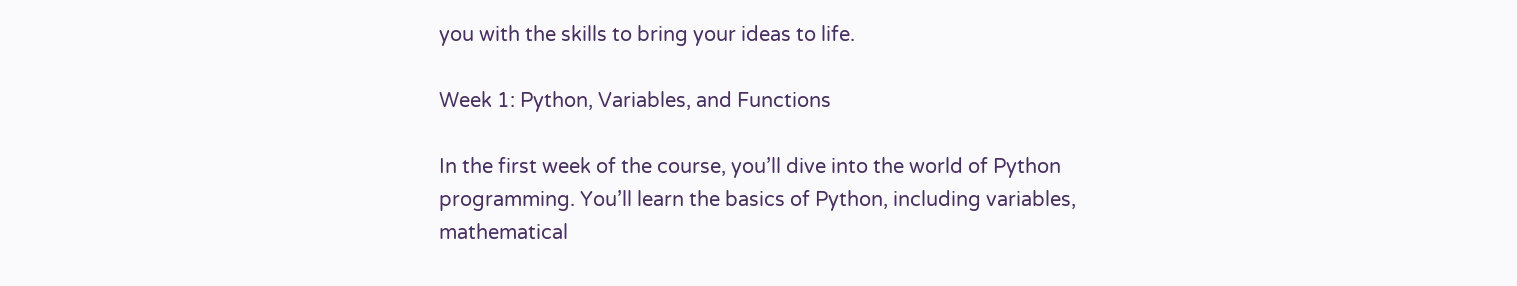you with the skills to bring your ideas to life.

Week 1: Python, Variables, and Functions

In the first week of the course, you’ll dive into the world of Python programming. You’ll learn the basics of Python, including variables, mathematical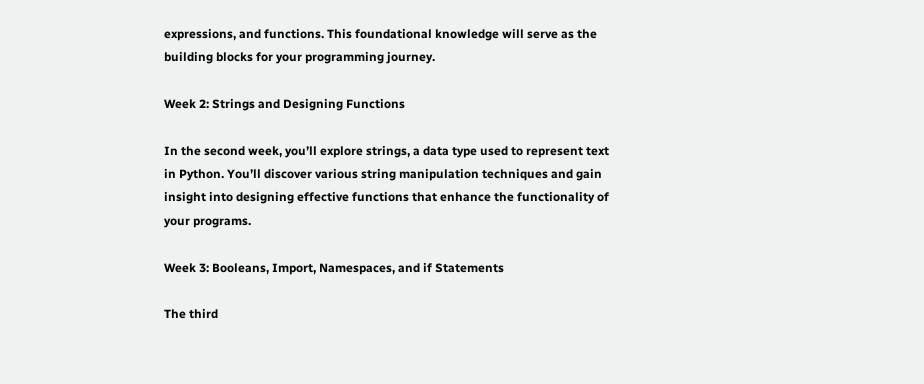expressions, and functions. This foundational knowledge will serve as the building blocks for your programming journey.

Week 2: Strings and Designing Functions

In the second week, you’ll explore strings, a data type used to represent text in Python. You’ll discover various string manipulation techniques and gain insight into designing effective functions that enhance the functionality of your programs.

Week 3: Booleans, Import, Namespaces, and if Statements

The third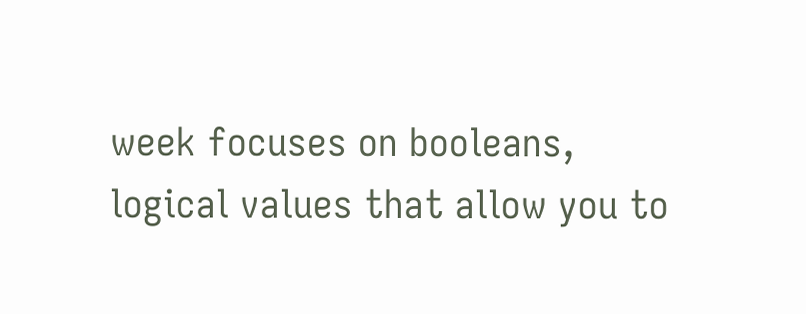week focuses on booleans, logical values that allow you to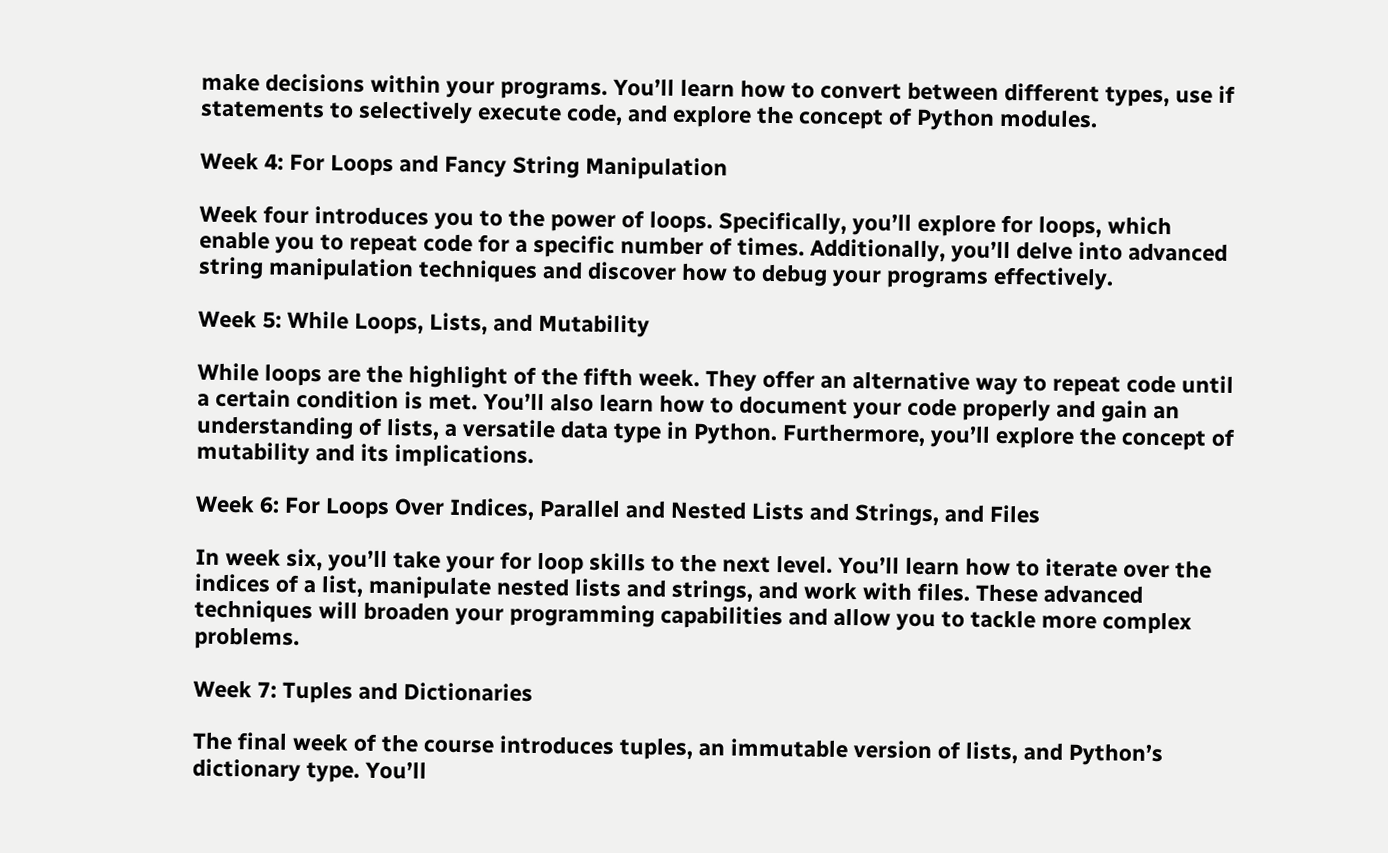make decisions within your programs. You’ll learn how to convert between different types, use if statements to selectively execute code, and explore the concept of Python modules.

Week 4: For Loops and Fancy String Manipulation

Week four introduces you to the power of loops. Specifically, you’ll explore for loops, which enable you to repeat code for a specific number of times. Additionally, you’ll delve into advanced string manipulation techniques and discover how to debug your programs effectively.

Week 5: While Loops, Lists, and Mutability

While loops are the highlight of the fifth week. They offer an alternative way to repeat code until a certain condition is met. You’ll also learn how to document your code properly and gain an understanding of lists, a versatile data type in Python. Furthermore, you’ll explore the concept of mutability and its implications.

Week 6: For Loops Over Indices, Parallel and Nested Lists and Strings, and Files

In week six, you’ll take your for loop skills to the next level. You’ll learn how to iterate over the indices of a list, manipulate nested lists and strings, and work with files. These advanced techniques will broaden your programming capabilities and allow you to tackle more complex problems.

Week 7: Tuples and Dictionaries

The final week of the course introduces tuples, an immutable version of lists, and Python’s dictionary type. You’ll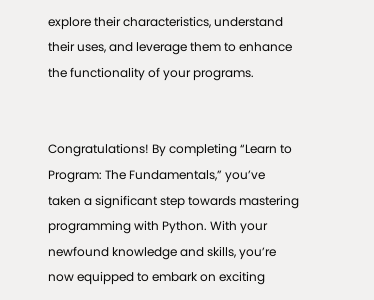explore their characteristics, understand their uses, and leverage them to enhance the functionality of your programs.


Congratulations! By completing “Learn to Program: The Fundamentals,” you’ve taken a significant step towards mastering programming with Python. With your newfound knowledge and skills, you’re now equipped to embark on exciting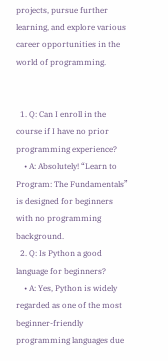projects, pursue further learning, and explore various career opportunities in the world of programming.


  1. Q: Can I enroll in the course if I have no prior programming experience?
    • A: Absolutely! “Learn to Program: The Fundamentals” is designed for beginners with no programming background.
  2. Q: Is Python a good language for beginners?
    • A: Yes, Python is widely regarded as one of the most beginner-friendly programming languages due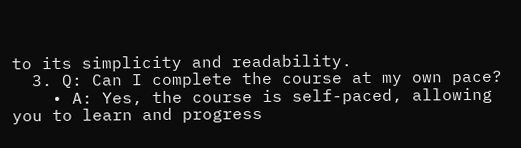to its simplicity and readability.
  3. Q: Can I complete the course at my own pace?
    • A: Yes, the course is self-paced, allowing you to learn and progress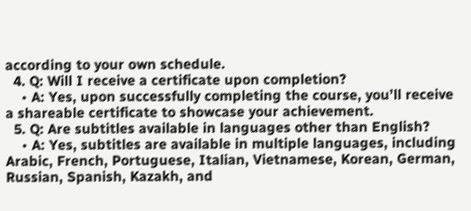according to your own schedule.
  4. Q: Will I receive a certificate upon completion?
    • A: Yes, upon successfully completing the course, you’ll receive a shareable certificate to showcase your achievement.
  5. Q: Are subtitles available in languages other than English?
    • A: Yes, subtitles are available in multiple languages, including Arabic, French, Portuguese, Italian, Vietnamese, Korean, German, Russian, Spanish, Kazakh, and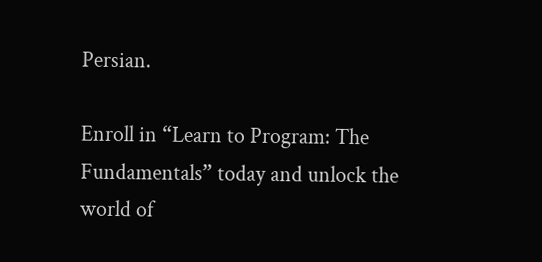Persian.

Enroll in “Learn to Program: The Fundamentals” today and unlock the world of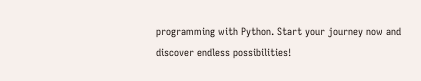programming with Python. Start your journey now and discover endless possibilities!